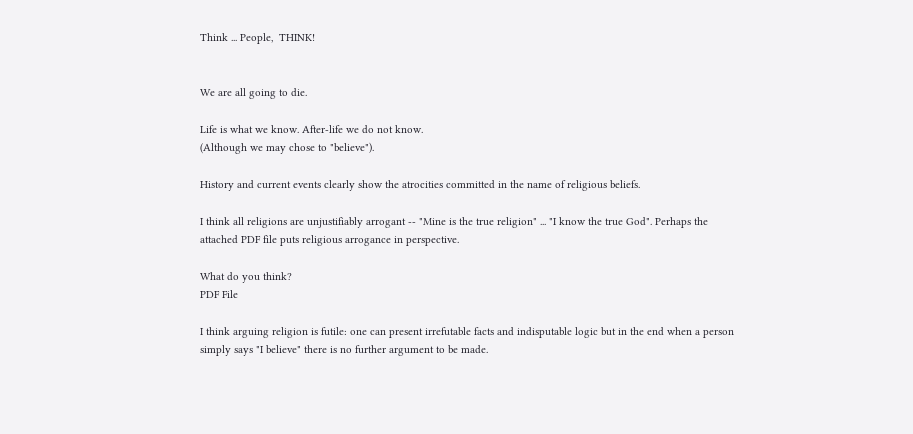Think ... People,  THINK!


We are all going to die.

Life is what we know. After-life we do not know.
(Although we may chose to "believe").

History and current events clearly show the atrocities committed in the name of religious beliefs.

I think all religions are unjustifiably arrogant -- "Mine is the true religion" ... "I know the true God". Perhaps the attached PDF file puts religious arrogance in perspective.

What do you think?
PDF File

I think arguing religion is futile: one can present irrefutable facts and indisputable logic but in the end when a person simply says "I believe" there is no further argument to be made.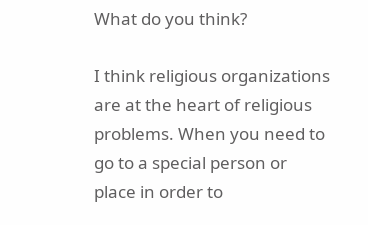What do you think?

I think religious organizations are at the heart of religious problems. When you need to go to a special person or place in order to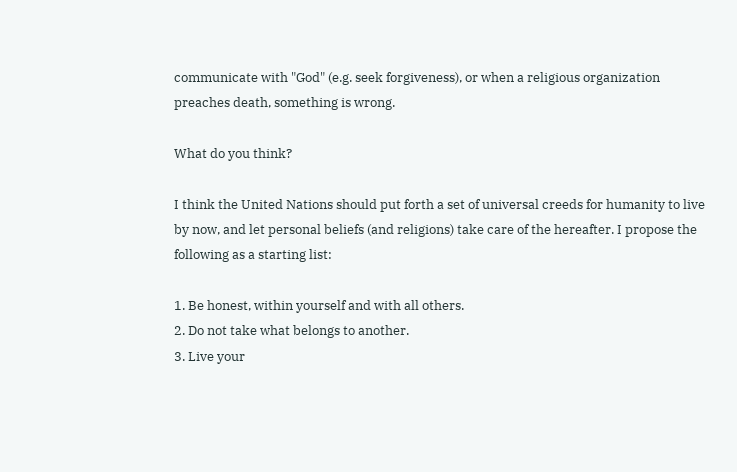communicate with "God" (e.g. seek forgiveness), or when a religious organization preaches death, something is wrong.

What do you think?

I think the United Nations should put forth a set of universal creeds for humanity to live by now, and let personal beliefs (and religions) take care of the hereafter. I propose the following as a starting list:

1. Be honest, within yourself and with all others.
2. Do not take what belongs to another.
3. Live your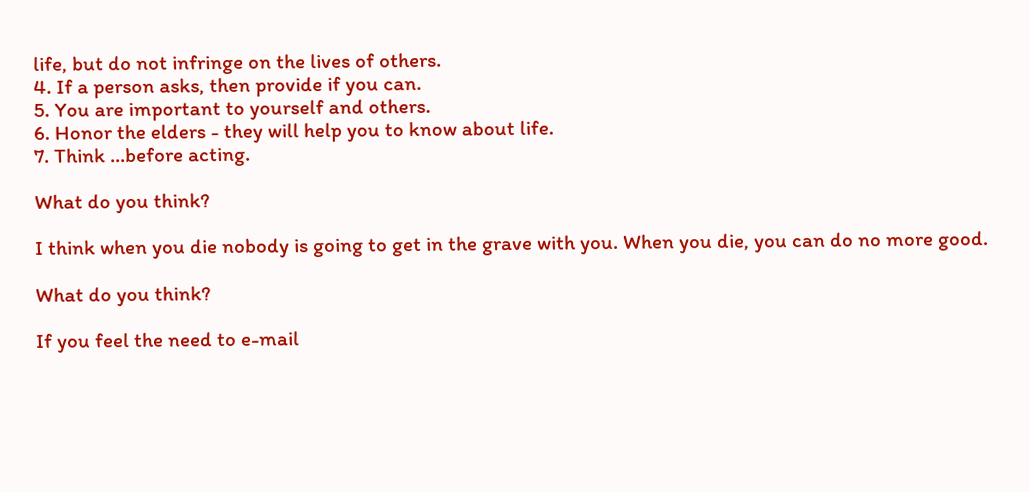life, but do not infringe on the lives of others.
4. If a person asks, then provide if you can.
5. You are important to yourself and others.
6. Honor the elders - they will help you to know about life.
7. Think ...before acting.

What do you think?

I think when you die nobody is going to get in the grave with you. When you die, you can do no more good.

What do you think?

If you feel the need to e-mail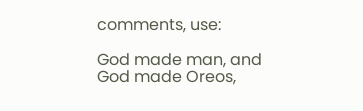comments, use:

God made man, and God made Oreos,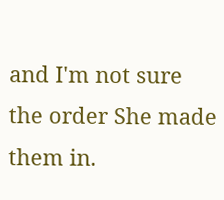and I'm not sure the order She made them in.